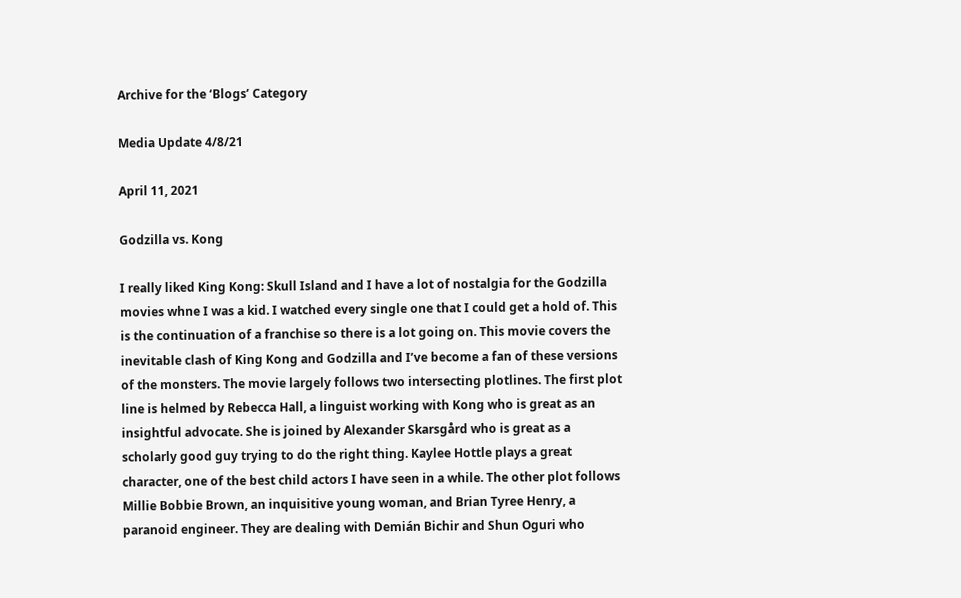Archive for the ‘Blogs’ Category

Media Update 4/8/21

April 11, 2021

Godzilla vs. Kong

I really liked King Kong: Skull Island and I have a lot of nostalgia for the Godzilla movies whne I was a kid. I watched every single one that I could get a hold of. This is the continuation of a franchise so there is a lot going on. This movie covers the inevitable clash of King Kong and Godzilla and I’ve become a fan of these versions of the monsters. The movie largely follows two intersecting plotlines. The first plot line is helmed by Rebecca Hall, a linguist working with Kong who is great as an insightful advocate. She is joined by Alexander Skarsgård who is great as a scholarly good guy trying to do the right thing. Kaylee Hottle plays a great character, one of the best child actors I have seen in a while. The other plot follows Millie Bobbie Brown, an inquisitive young woman, and Brian Tyree Henry, a paranoid engineer. They are dealing with Demián Bichir and Shun Oguri who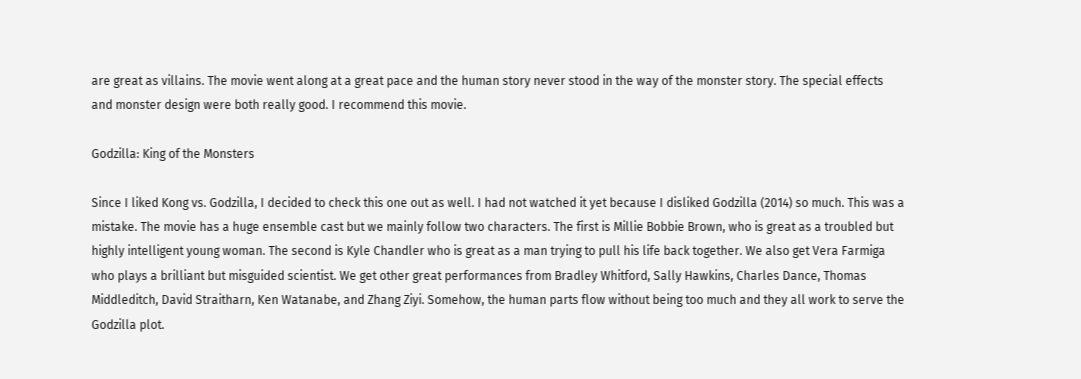are great as villains. The movie went along at a great pace and the human story never stood in the way of the monster story. The special effects and monster design were both really good. I recommend this movie.

Godzilla: King of the Monsters

Since I liked Kong vs. Godzilla, I decided to check this one out as well. I had not watched it yet because I disliked Godzilla (2014) so much. This was a mistake. The movie has a huge ensemble cast but we mainly follow two characters. The first is Millie Bobbie Brown, who is great as a troubled but highly intelligent young woman. The second is Kyle Chandler who is great as a man trying to pull his life back together. We also get Vera Farmiga who plays a brilliant but misguided scientist. We get other great performances from Bradley Whitford, Sally Hawkins, Charles Dance, Thomas Middleditch, David Straitharn, Ken Watanabe, and Zhang Ziyi. Somehow, the human parts flow without being too much and they all work to serve the Godzilla plot.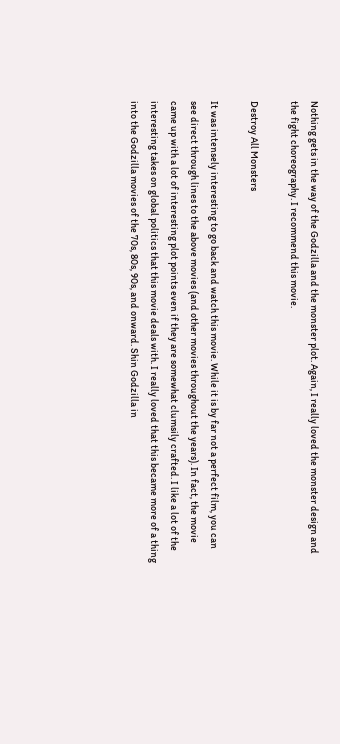Nothing gets in the way of the Godzilla and the monster plot. Again, I really loved the monster design and the fight choreography. I recommend this movie.

Destroy All Monsters

It was intensely interesting to go back and watch this movie. While it is by far not a perfect film, you can see direct through lines to the above movies (and other movies throughout the years). In fact, the movie came up with a lot of interesting plot points even if they are somewhat clumsily crafted. I like a lot of the interesting takes on global politics that this movie deals with. I really loved that this became more of a thing into the Godzilla movies of the 70s, 80s, 90s, and onward. Shin Godzilla in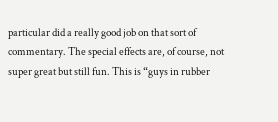particular did a really good job on that sort of commentary. The special effects are, of course, not super great but still fun. This is “guys in rubber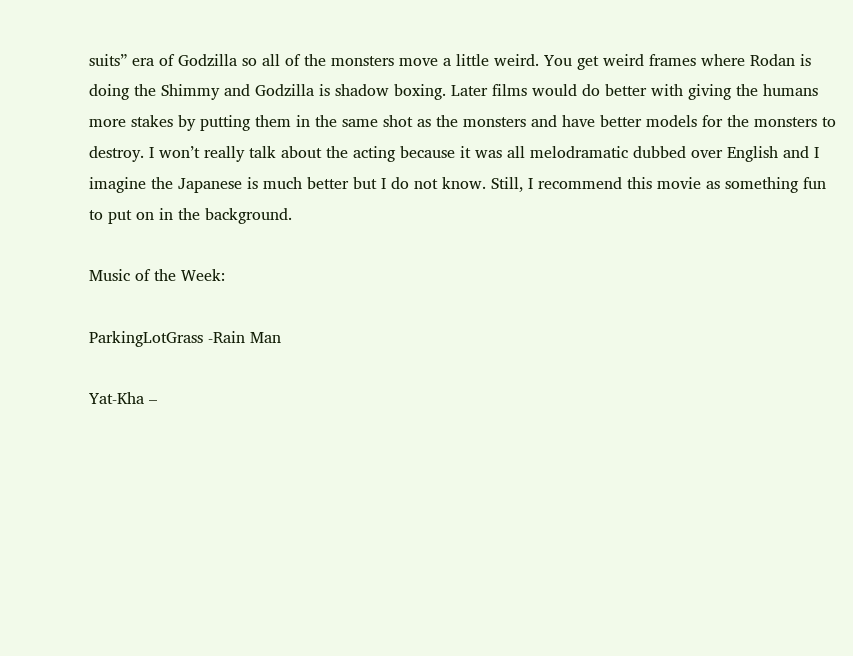suits” era of Godzilla so all of the monsters move a little weird. You get weird frames where Rodan is doing the Shimmy and Godzilla is shadow boxing. Later films would do better with giving the humans more stakes by putting them in the same shot as the monsters and have better models for the monsters to destroy. I won’t really talk about the acting because it was all melodramatic dubbed over English and I imagine the Japanese is much better but I do not know. Still, I recommend this movie as something fun to put on in the background.

Music of the Week:

ParkingLotGrass -Rain Man

Yat-Kha –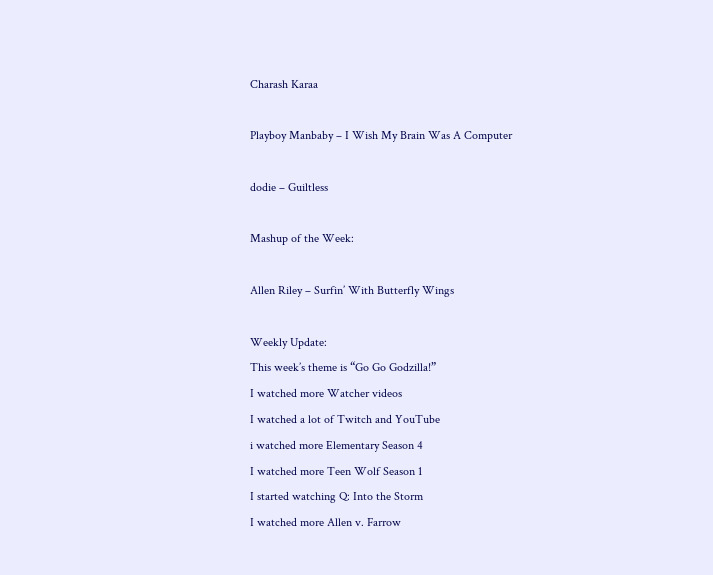Charash Karaa

Playboy Manbaby – I Wish My Brain Was A Computer

dodie – Guiltless

Mashup of the Week:

Allen Riley – Surfin’ With Butterfly Wings

Weekly Update:
This week’s theme is “Go Go Godzilla!”
I watched more Watcher videos
I watched a lot of Twitch and YouTube
i watched more Elementary Season 4
I watched more Teen Wolf Season 1
I started watching Q: Into the Storm
I watched more Allen v. Farrow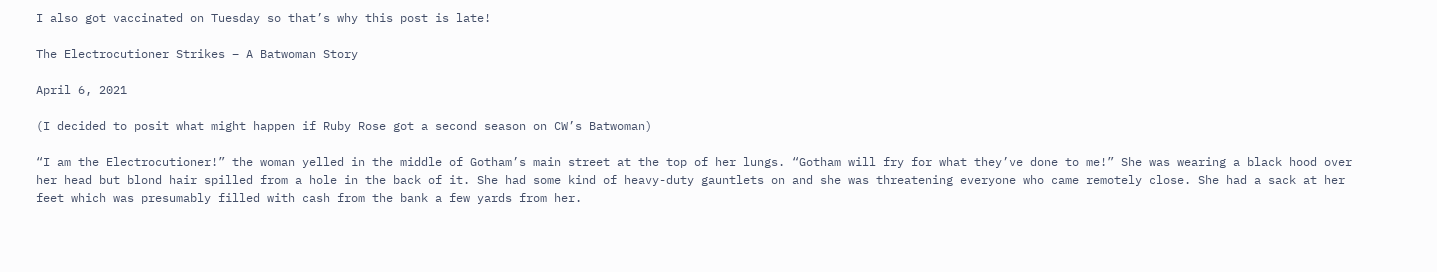I also got vaccinated on Tuesday so that’s why this post is late!

The Electrocutioner Strikes – A Batwoman Story

April 6, 2021

(I decided to posit what might happen if Ruby Rose got a second season on CW’s Batwoman)

“I am the Electrocutioner!” the woman yelled in the middle of Gotham’s main street at the top of her lungs. “Gotham will fry for what they’ve done to me!” She was wearing a black hood over her head but blond hair spilled from a hole in the back of it. She had some kind of heavy-duty gauntlets on and she was threatening everyone who came remotely close. She had a sack at her feet which was presumably filled with cash from the bank a few yards from her.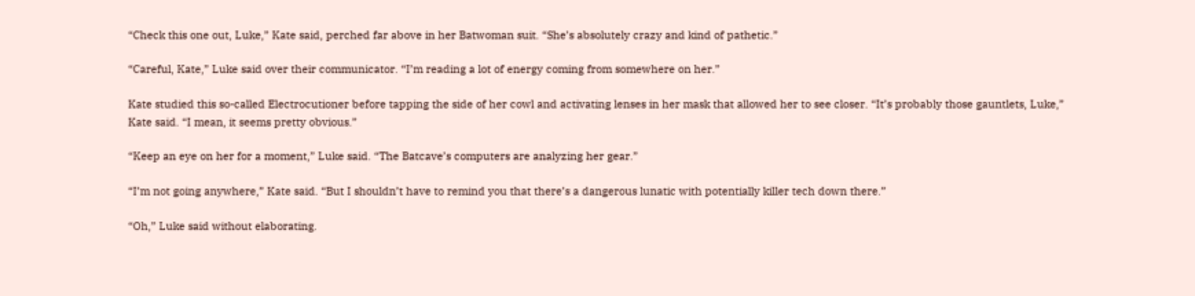“Check this one out, Luke,” Kate said, perched far above in her Batwoman suit. “She’s absolutely crazy and kind of pathetic.”

“Careful, Kate,” Luke said over their communicator. “I’m reading a lot of energy coming from somewhere on her.”

Kate studied this so-called Electrocutioner before tapping the side of her cowl and activating lenses in her mask that allowed her to see closer. “It’s probably those gauntlets, Luke,” Kate said. “I mean, it seems pretty obvious.”

“Keep an eye on her for a moment,” Luke said. “The Batcave’s computers are analyzing her gear.”

“I’m not going anywhere,” Kate said. “But I shouldn’t have to remind you that there’s a dangerous lunatic with potentially killer tech down there.”

“Oh,” Luke said without elaborating.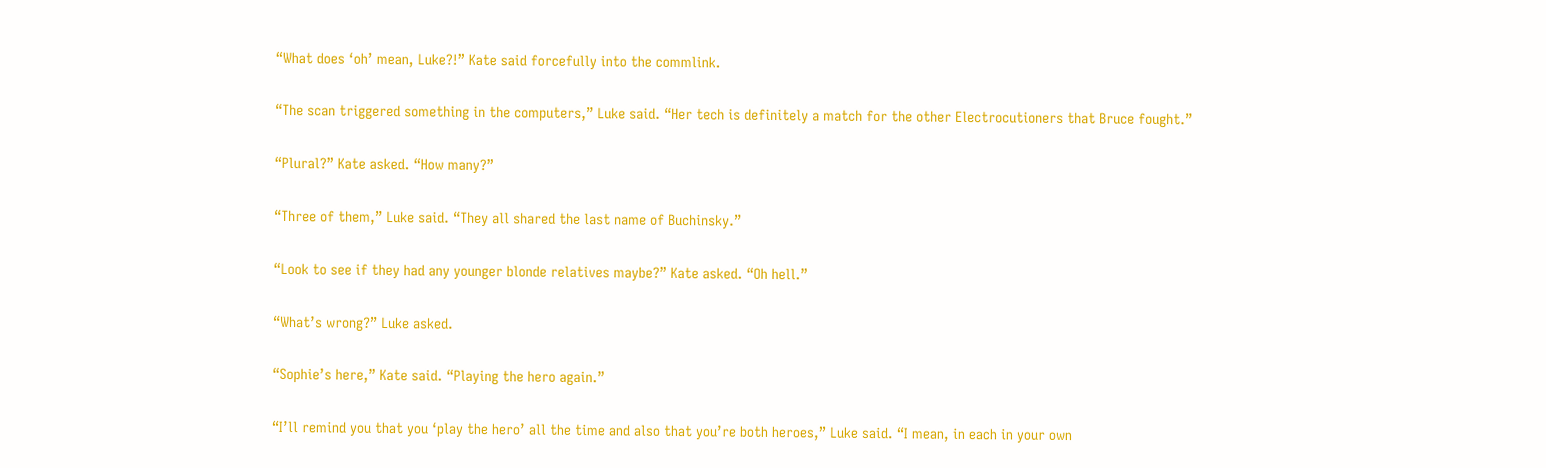“What does ‘oh’ mean, Luke?!” Kate said forcefully into the commlink.

“The scan triggered something in the computers,” Luke said. “Her tech is definitely a match for the other Electrocutioners that Bruce fought.”

“Plural?” Kate asked. “How many?”

“Three of them,” Luke said. “They all shared the last name of Buchinsky.”

“Look to see if they had any younger blonde relatives maybe?” Kate asked. “Oh hell.”

“What’s wrong?” Luke asked.

“Sophie’s here,” Kate said. “Playing the hero again.”

“I’ll remind you that you ‘play the hero’ all the time and also that you’re both heroes,” Luke said. “I mean, in each in your own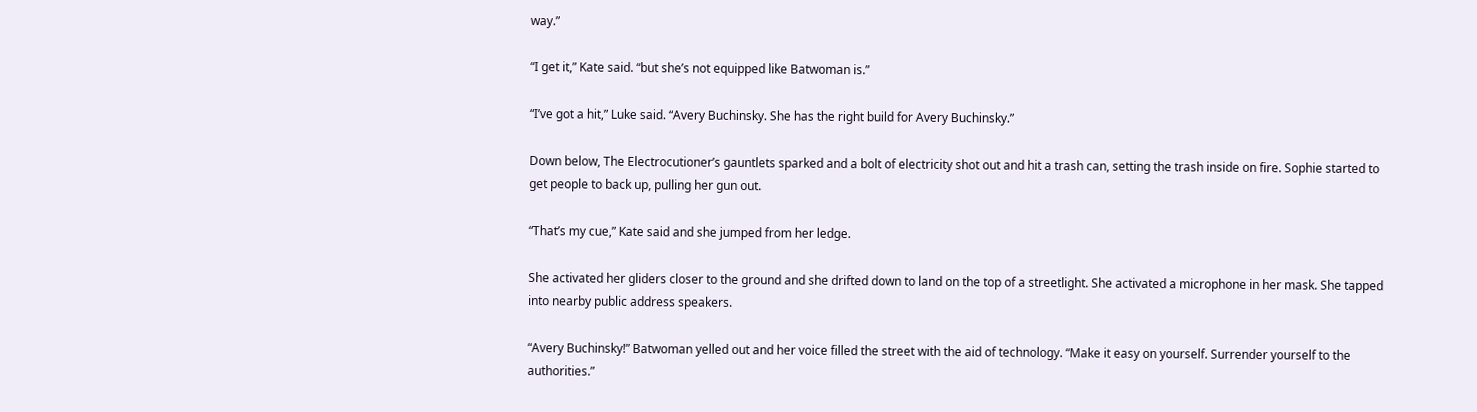way.”

“I get it,” Kate said. “but she’s not equipped like Batwoman is.”

“I’ve got a hit,” Luke said. “Avery Buchinsky. She has the right build for Avery Buchinsky.”

Down below, The Electrocutioner’s gauntlets sparked and a bolt of electricity shot out and hit a trash can, setting the trash inside on fire. Sophie started to get people to back up, pulling her gun out.

“That’s my cue,” Kate said and she jumped from her ledge.

She activated her gliders closer to the ground and she drifted down to land on the top of a streetlight. She activated a microphone in her mask. She tapped into nearby public address speakers.

“Avery Buchinsky!” Batwoman yelled out and her voice filled the street with the aid of technology. “Make it easy on yourself. Surrender yourself to the authorities.”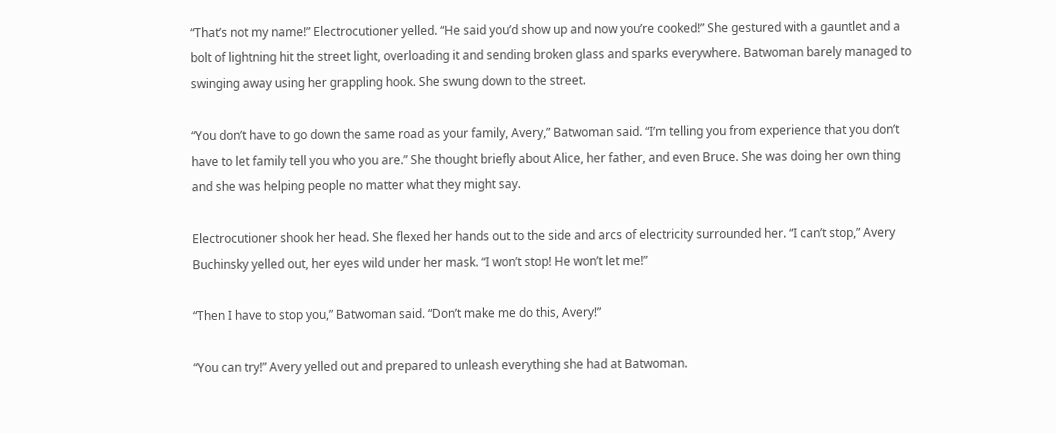“That’s not my name!” Electrocutioner yelled. “He said you’d show up and now you’re cooked!” She gestured with a gauntlet and a bolt of lightning hit the street light, overloading it and sending broken glass and sparks everywhere. Batwoman barely managed to swinging away using her grappling hook. She swung down to the street.

“You don’t have to go down the same road as your family, Avery,” Batwoman said. “I’m telling you from experience that you don’t have to let family tell you who you are.” She thought briefly about Alice, her father, and even Bruce. She was doing her own thing and she was helping people no matter what they might say.

Electrocutioner shook her head. She flexed her hands out to the side and arcs of electricity surrounded her. “I can’t stop,” Avery Buchinsky yelled out, her eyes wild under her mask. “I won’t stop! He won’t let me!”

“Then I have to stop you,” Batwoman said. “Don’t make me do this, Avery!”

“You can try!” Avery yelled out and prepared to unleash everything she had at Batwoman.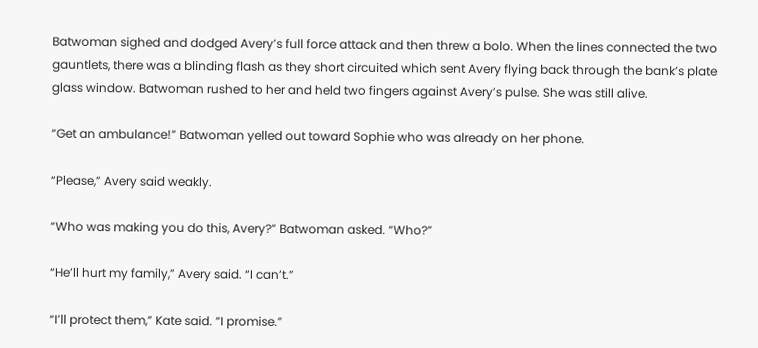Batwoman sighed and dodged Avery’s full force attack and then threw a bolo. When the lines connected the two gauntlets, there was a blinding flash as they short circuited which sent Avery flying back through the bank’s plate glass window. Batwoman rushed to her and held two fingers against Avery’s pulse. She was still alive.

“Get an ambulance!” Batwoman yelled out toward Sophie who was already on her phone.

“Please,” Avery said weakly.

“Who was making you do this, Avery?” Batwoman asked. “Who?”

“He’ll hurt my family,” Avery said. “I can’t.”

“I’ll protect them,” Kate said. “I promise.”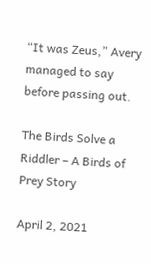“It was Zeus,” Avery managed to say before passing out.

The Birds Solve a Riddler – A Birds of Prey Story

April 2, 2021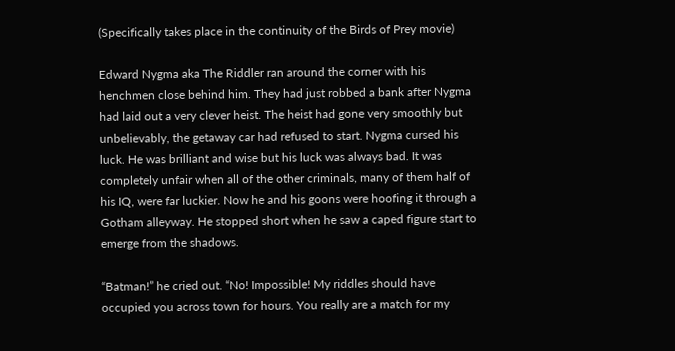(Specifically takes place in the continuity of the Birds of Prey movie)

Edward Nygma aka The Riddler ran around the corner with his henchmen close behind him. They had just robbed a bank after Nygma had laid out a very clever heist. The heist had gone very smoothly but unbelievably, the getaway car had refused to start. Nygma cursed his luck. He was brilliant and wise but his luck was always bad. It was completely unfair when all of the other criminals, many of them half of his IQ, were far luckier. Now he and his goons were hoofing it through a Gotham alleyway. He stopped short when he saw a caped figure start to emerge from the shadows.

“Batman!” he cried out. “No! Impossible! My riddles should have occupied you across town for hours. You really are a match for my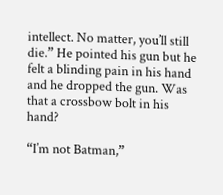intellect. No matter, you’ll still die.” He pointed his gun but he felt a blinding pain in his hand and he dropped the gun. Was that a crossbow bolt in his hand?

“I’m not Batman,”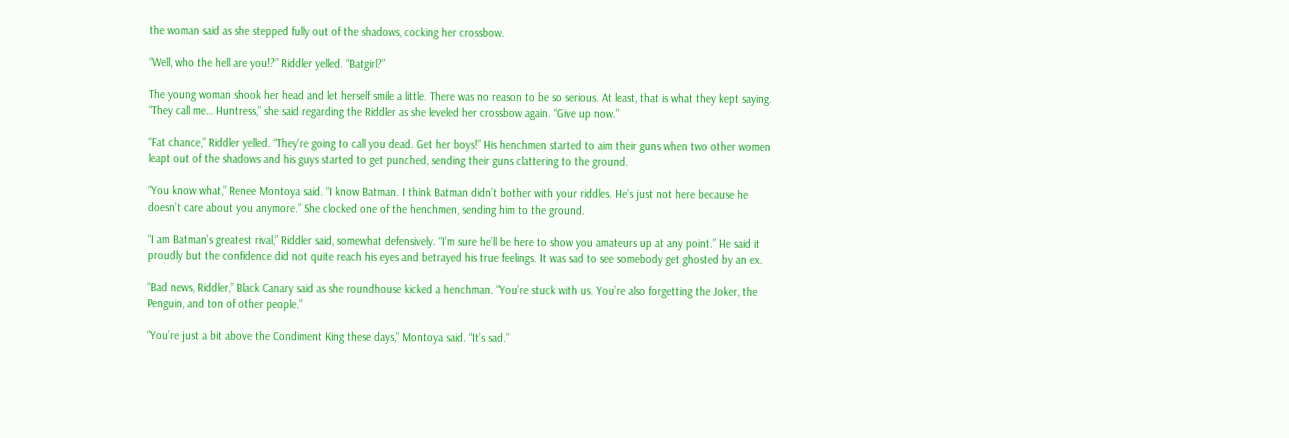the woman said as she stepped fully out of the shadows, cocking her crossbow.

“Well, who the hell are you!?” Riddler yelled. “Batgirl?”

The young woman shook her head and let herself smile a little. There was no reason to be so serious. At least, that is what they kept saying. “They call me… Huntress,” she said regarding the Riddler as she leveled her crossbow again. “Give up now.”

“Fat chance,” Riddler yelled. “They’re going to call you dead. Get her boys!” His henchmen started to aim their guns when two other women leapt out of the shadows and his guys started to get punched, sending their guns clattering to the ground.

“You know what,” Renee Montoya said. “I know Batman. I think Batman didn’t bother with your riddles. He’s just not here because he doesn’t care about you anymore.” She clocked one of the henchmen, sending him to the ground.

“I am Batman’s greatest rival,” Riddler said, somewhat defensively. “I’m sure he’ll be here to show you amateurs up at any point.” He said it proudly but the confidence did not quite reach his eyes and betrayed his true feelings. It was sad to see somebody get ghosted by an ex.

“Bad news, Riddler,” Black Canary said as she roundhouse kicked a henchman. “You’re stuck with us. You’re also forgetting the Joker, the Penguin, and ton of other people.”

“You’re just a bit above the Condiment King these days,” Montoya said. “It’s sad.”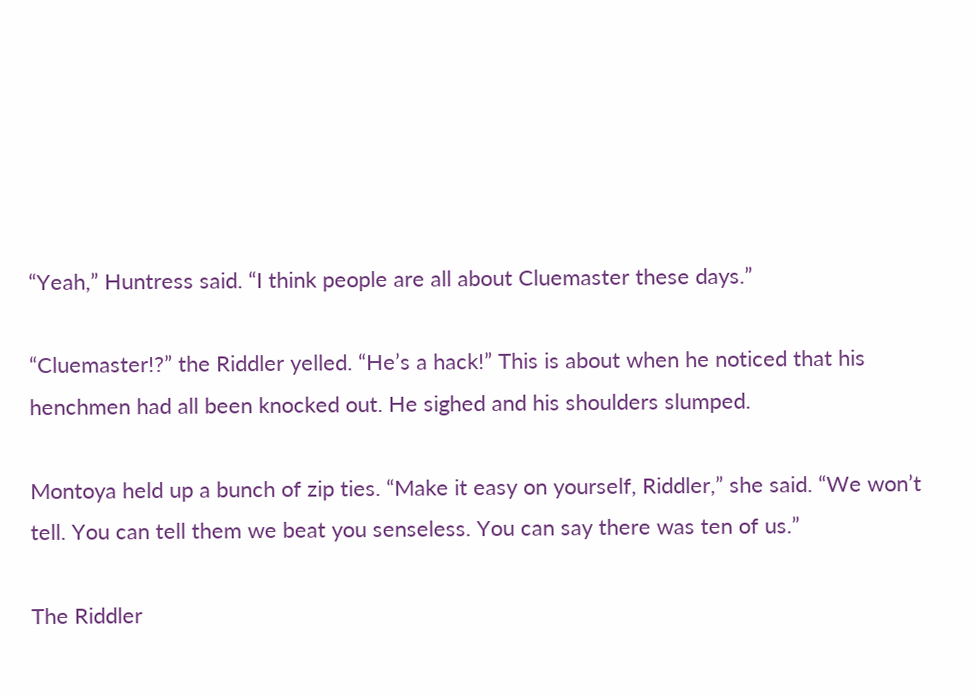“Yeah,” Huntress said. “I think people are all about Cluemaster these days.”

“Cluemaster!?” the Riddler yelled. “He’s a hack!” This is about when he noticed that his henchmen had all been knocked out. He sighed and his shoulders slumped.

Montoya held up a bunch of zip ties. “Make it easy on yourself, Riddler,” she said. “We won’t tell. You can tell them we beat you senseless. You can say there was ten of us.”

The Riddler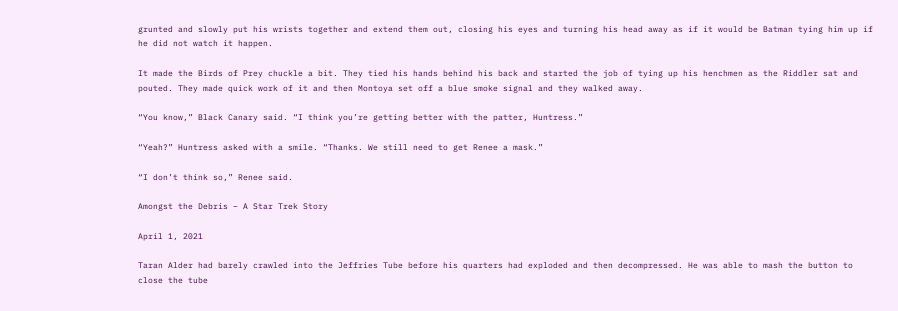grunted and slowly put his wrists together and extend them out, closing his eyes and turning his head away as if it would be Batman tying him up if he did not watch it happen.

It made the Birds of Prey chuckle a bit. They tied his hands behind his back and started the job of tying up his henchmen as the Riddler sat and pouted. They made quick work of it and then Montoya set off a blue smoke signal and they walked away.

“You know,” Black Canary said. “I think you’re getting better with the patter, Huntress.”

“Yeah?” Huntress asked with a smile. “Thanks. We still need to get Renee a mask.”

“I don’t think so,” Renee said.

Amongst the Debris – A Star Trek Story

April 1, 2021

Taran Alder had barely crawled into the Jeffries Tube before his quarters had exploded and then decompressed. He was able to mash the button to close the tube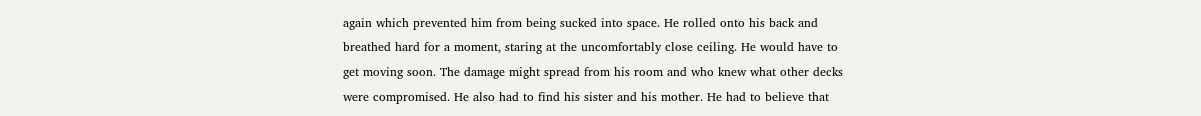again which prevented him from being sucked into space. He rolled onto his back and breathed hard for a moment, staring at the uncomfortably close ceiling. He would have to get moving soon. The damage might spread from his room and who knew what other decks were compromised. He also had to find his sister and his mother. He had to believe that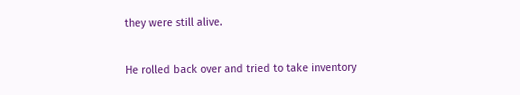they were still alive.

He rolled back over and tried to take inventory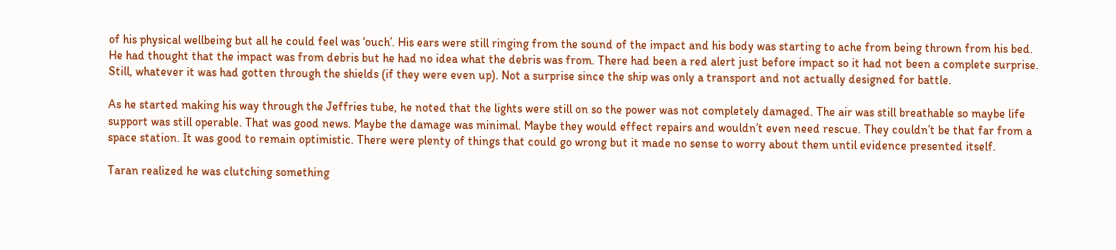of his physical wellbeing but all he could feel was ‘ouch’. His ears were still ringing from the sound of the impact and his body was starting to ache from being thrown from his bed. He had thought that the impact was from debris but he had no idea what the debris was from. There had been a red alert just before impact so it had not been a complete surprise. Still, whatever it was had gotten through the shields (if they were even up). Not a surprise since the ship was only a transport and not actually designed for battle.

As he started making his way through the Jeffries tube, he noted that the lights were still on so the power was not completely damaged. The air was still breathable so maybe life support was still operable. That was good news. Maybe the damage was minimal. Maybe they would effect repairs and wouldn’t even need rescue. They couldn’t be that far from a space station. It was good to remain optimistic. There were plenty of things that could go wrong but it made no sense to worry about them until evidence presented itself.

Taran realized he was clutching something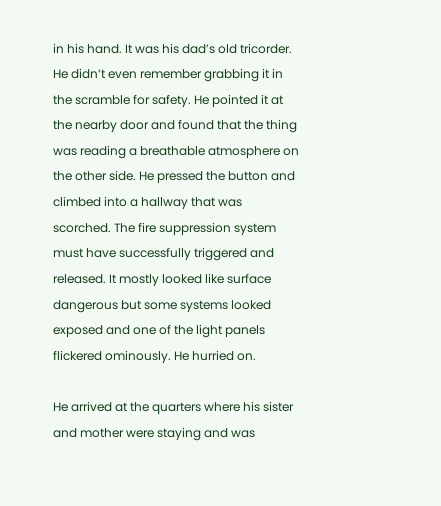in his hand. It was his dad’s old tricorder. He didn’t even remember grabbing it in the scramble for safety. He pointed it at the nearby door and found that the thing was reading a breathable atmosphere on the other side. He pressed the button and climbed into a hallway that was scorched. The fire suppression system must have successfully triggered and released. It mostly looked like surface dangerous but some systems looked exposed and one of the light panels flickered ominously. He hurried on.

He arrived at the quarters where his sister and mother were staying and was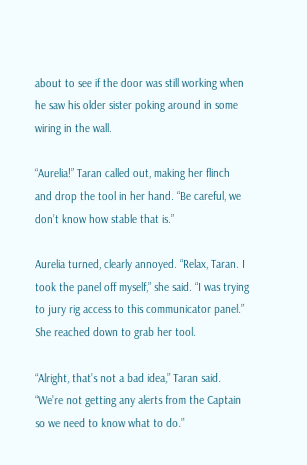about to see if the door was still working when he saw his older sister poking around in some wiring in the wall.

“Aurelia!” Taran called out, making her flinch and drop the tool in her hand. “Be careful, we don’t know how stable that is.”

Aurelia turned, clearly annoyed. “Relax, Taran. I took the panel off myself,” she said. “I was trying to jury rig access to this communicator panel.” She reached down to grab her tool.

“Alright, that’s not a bad idea,” Taran said. “We’re not getting any alerts from the Captain so we need to know what to do.”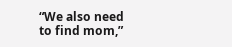“We also need to find mom,”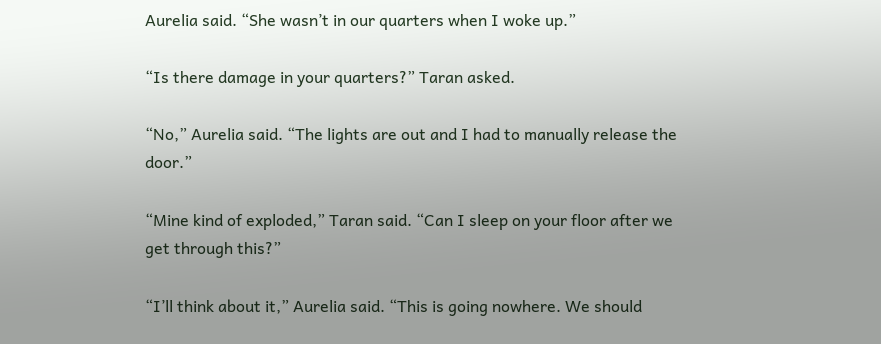Aurelia said. “She wasn’t in our quarters when I woke up.”

“Is there damage in your quarters?” Taran asked.

“No,” Aurelia said. “The lights are out and I had to manually release the door.”

“Mine kind of exploded,” Taran said. “Can I sleep on your floor after we get through this?”

“I’ll think about it,” Aurelia said. “This is going nowhere. We should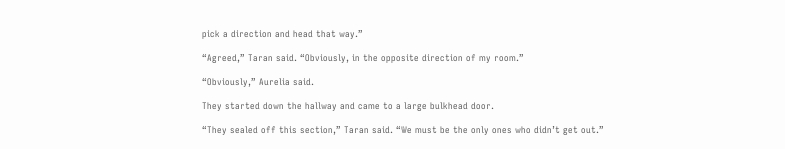pick a direction and head that way.”

“Agreed,” Taran said. “Obviously, in the opposite direction of my room.”

“Obviously,” Aurelia said.

They started down the hallway and came to a large bulkhead door.

“They sealed off this section,” Taran said. “We must be the only ones who didn’t get out.”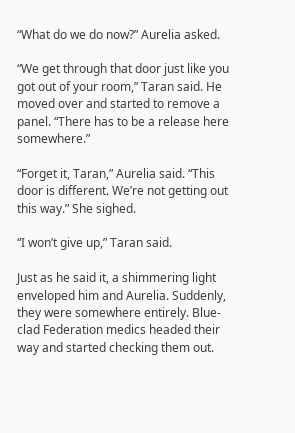“What do we do now?” Aurelia asked.

“We get through that door just like you got out of your room,” Taran said. He moved over and started to remove a panel. “There has to be a release here somewhere.”

“Forget it, Taran,” Aurelia said. “This door is different. We’re not getting out this way.” She sighed.

“I won’t give up,” Taran said.

Just as he said it, a shimmering light enveloped him and Aurelia. Suddenly, they were somewhere entirely. Blue-clad Federation medics headed their way and started checking them out.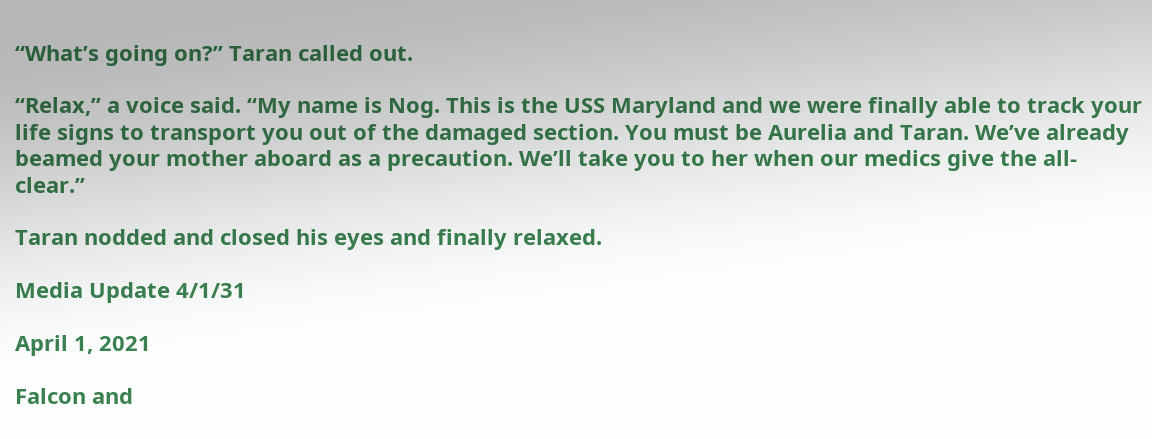“What’s going on?” Taran called out.

“Relax,” a voice said. “My name is Nog. This is the USS Maryland and we were finally able to track your life signs to transport you out of the damaged section. You must be Aurelia and Taran. We’ve already beamed your mother aboard as a precaution. We’ll take you to her when our medics give the all-clear.”

Taran nodded and closed his eyes and finally relaxed.

Media Update 4/1/31

April 1, 2021

Falcon and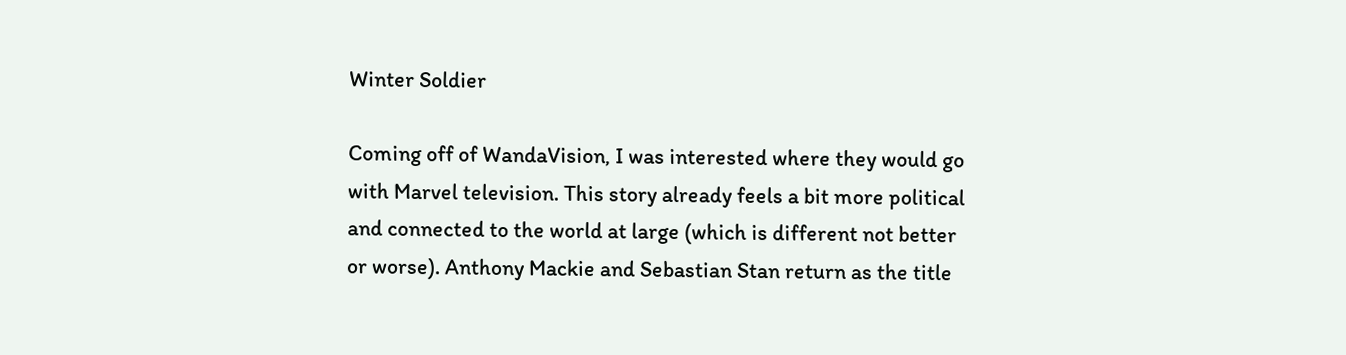Winter Soldier

Coming off of WandaVision, I was interested where they would go with Marvel television. This story already feels a bit more political and connected to the world at large (which is different not better or worse). Anthony Mackie and Sebastian Stan return as the title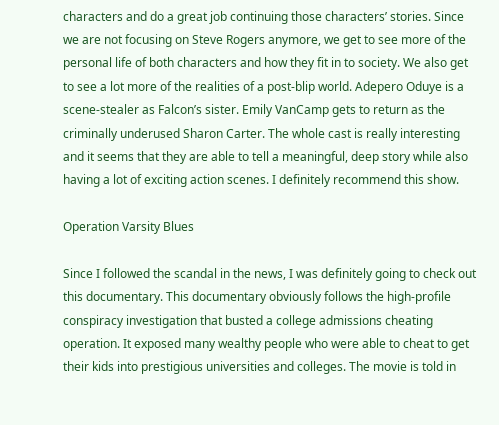characters and do a great job continuing those characters’ stories. Since we are not focusing on Steve Rogers anymore, we get to see more of the personal life of both characters and how they fit in to society. We also get to see a lot more of the realities of a post-blip world. Adepero Oduye is a scene-stealer as Falcon’s sister. Emily VanCamp gets to return as the criminally underused Sharon Carter. The whole cast is really interesting and it seems that they are able to tell a meaningful, deep story while also having a lot of exciting action scenes. I definitely recommend this show.

Operation Varsity Blues

Since I followed the scandal in the news, I was definitely going to check out this documentary. This documentary obviously follows the high-profile conspiracy investigation that busted a college admissions cheating operation. It exposed many wealthy people who were able to cheat to get their kids into prestigious universities and colleges. The movie is told in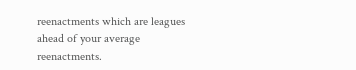reenactments which are leagues ahead of your average reenactments.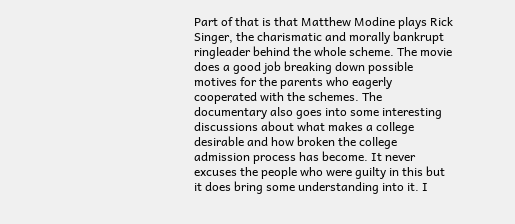Part of that is that Matthew Modine plays Rick Singer, the charismatic and morally bankrupt ringleader behind the whole scheme. The movie does a good job breaking down possible motives for the parents who eagerly cooperated with the schemes. The documentary also goes into some interesting discussions about what makes a college desirable and how broken the college admission process has become. It never excuses the people who were guilty in this but it does bring some understanding into it. I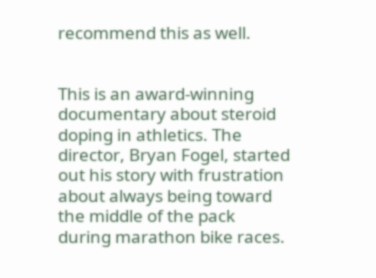recommend this as well.


This is an award-winning documentary about steroid doping in athletics. The director, Bryan Fogel, started out his story with frustration about always being toward the middle of the pack during marathon bike races.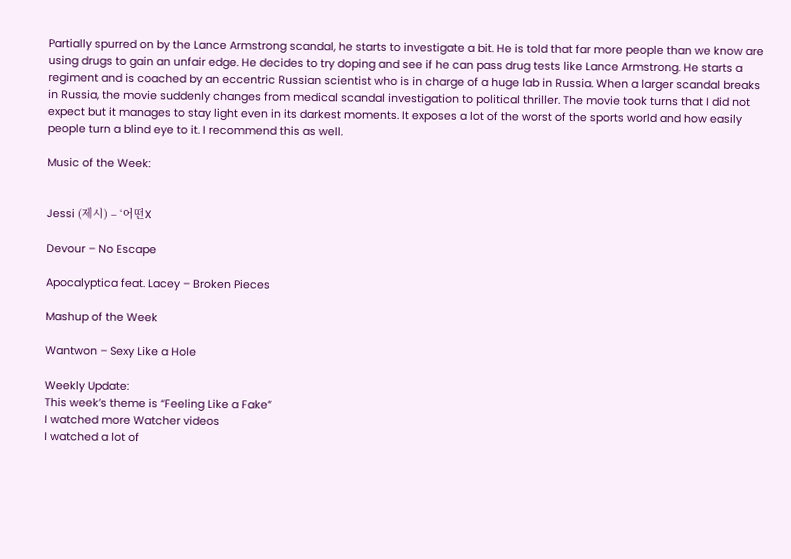Partially spurred on by the Lance Armstrong scandal, he starts to investigate a bit. He is told that far more people than we know are using drugs to gain an unfair edge. He decides to try doping and see if he can pass drug tests like Lance Armstrong. He starts a regiment and is coached by an eccentric Russian scientist who is in charge of a huge lab in Russia. When a larger scandal breaks in Russia, the movie suddenly changes from medical scandal investigation to political thriller. The movie took turns that I did not expect but it manages to stay light even in its darkest moments. It exposes a lot of the worst of the sports world and how easily people turn a blind eye to it. I recommend this as well.

Music of the Week:


Jessi (제시) – ‘어떤X

Devour – No Escape

Apocalyptica feat. Lacey – Broken Pieces

Mashup of the Week

Wantwon – Sexy Like a Hole

Weekly Update:
This week’s theme is “Feeling Like a Fake”
I watched more Watcher videos
I watched a lot of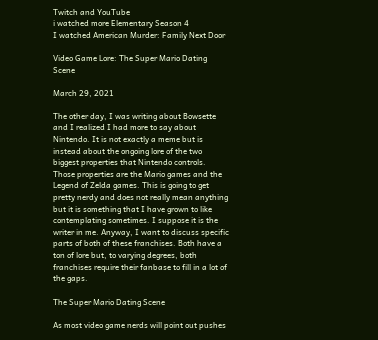Twitch and YouTube
i watched more Elementary Season 4
I watched American Murder: Family Next Door

Video Game Lore: The Super Mario Dating Scene

March 29, 2021

The other day, I was writing about Bowsette and I realized I had more to say about Nintendo. It is not exactly a meme but is instead about the ongoing lore of the two biggest properties that Nintendo controls. Those properties are the Mario games and the Legend of Zelda games. This is going to get pretty nerdy and does not really mean anything but it is something that I have grown to like contemplating sometimes. I suppose it is the writer in me. Anyway, I want to discuss specific parts of both of these franchises. Both have a ton of lore but, to varying degrees, both franchises require their fanbase to fill in a lot of the gaps.

The Super Mario Dating Scene

As most video game nerds will point out pushes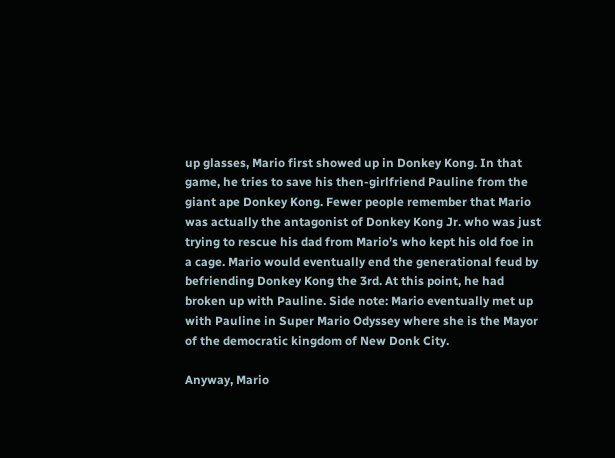up glasses, Mario first showed up in Donkey Kong. In that game, he tries to save his then-girlfriend Pauline from the giant ape Donkey Kong. Fewer people remember that Mario was actually the antagonist of Donkey Kong Jr. who was just trying to rescue his dad from Mario’s who kept his old foe in a cage. Mario would eventually end the generational feud by befriending Donkey Kong the 3rd. At this point, he had broken up with Pauline. Side note: Mario eventually met up with Pauline in Super Mario Odyssey where she is the Mayor of the democratic kingdom of New Donk City.

Anyway, Mario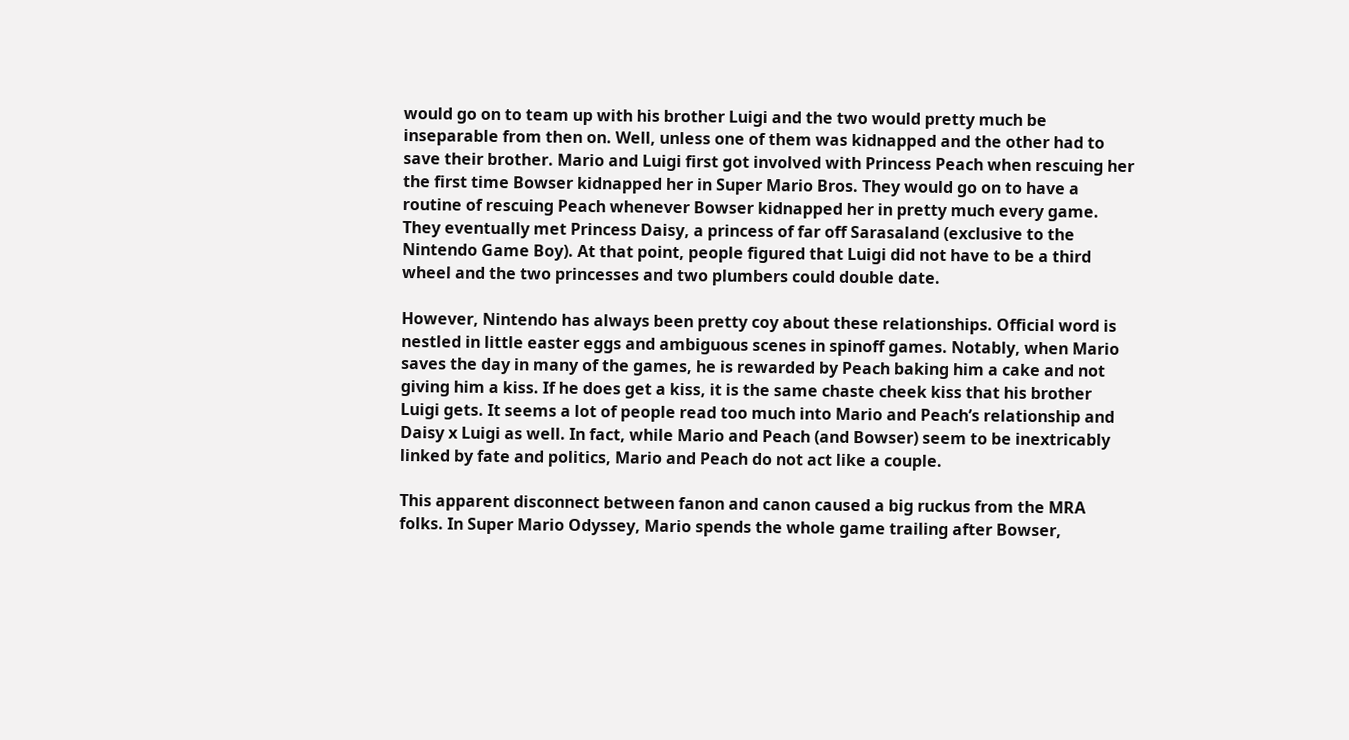would go on to team up with his brother Luigi and the two would pretty much be inseparable from then on. Well, unless one of them was kidnapped and the other had to save their brother. Mario and Luigi first got involved with Princess Peach when rescuing her the first time Bowser kidnapped her in Super Mario Bros. They would go on to have a routine of rescuing Peach whenever Bowser kidnapped her in pretty much every game. They eventually met Princess Daisy, a princess of far off Sarasaland (exclusive to the Nintendo Game Boy). At that point, people figured that Luigi did not have to be a third wheel and the two princesses and two plumbers could double date.

However, Nintendo has always been pretty coy about these relationships. Official word is nestled in little easter eggs and ambiguous scenes in spinoff games. Notably, when Mario saves the day in many of the games, he is rewarded by Peach baking him a cake and not giving him a kiss. If he does get a kiss, it is the same chaste cheek kiss that his brother Luigi gets. It seems a lot of people read too much into Mario and Peach’s relationship and Daisy x Luigi as well. In fact, while Mario and Peach (and Bowser) seem to be inextricably linked by fate and politics, Mario and Peach do not act like a couple.

This apparent disconnect between fanon and canon caused a big ruckus from the MRA folks. In Super Mario Odyssey, Mario spends the whole game trailing after Bowser,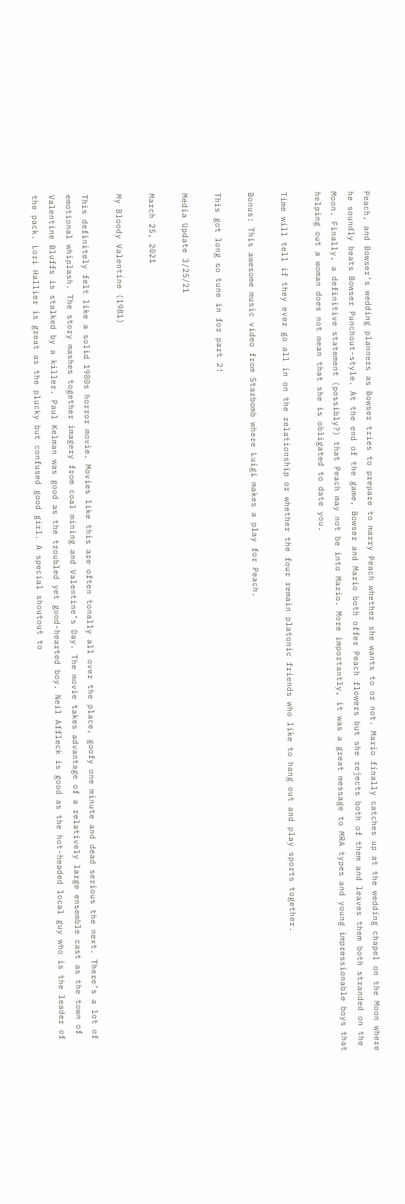Peach, and Bowser’s wedding planners as Bowser tries to prepare to marry Peach whether she wants to or not. Mario finally catches up at the wedding chapel on the Moon where he soundly beats Bowser Punchout-style. At the end of the game, Bowser and Mario both offer Peach flowers but she rejects both of them and leaves them both stranded on the Moon. Finally, a definitive statement (possibly?) that Peach may not be into Mario. More importantly, it was a great message to MRA types and young impressionable boys that helping out a woman does not mean that she is obligated to date you.

Time will tell if they ever go all in on the relationship or whether the four remain platonic friends who like to hang out and play sports together.

Bonus: This awesome music video from Starbomb where Luigi makes a play for Peach.

This got long so tune in for part 2!

Media Update 3/25/21

March 25, 2021

My Bloody Valentine (1981)

This definitely felt like a solid 1980s horror movie. Movies like this are often tonally all over the place, goofy one minute and dead serious the next. There’s a lot of emotional whiplash. The story mashes together imagery from coal mining and Valentine’s Day. The movie takes advantage of a relatively large ensemble cast as the town of Valentine Bluffs is stalked by a killer. Paul Kelman was good as the troubled yet good-hearted boy. Neil Affleck is good as the hot-headed local guy who is the leader of the pack. Lori Hallier is great as the plucky but confused good girl. A special shoutout to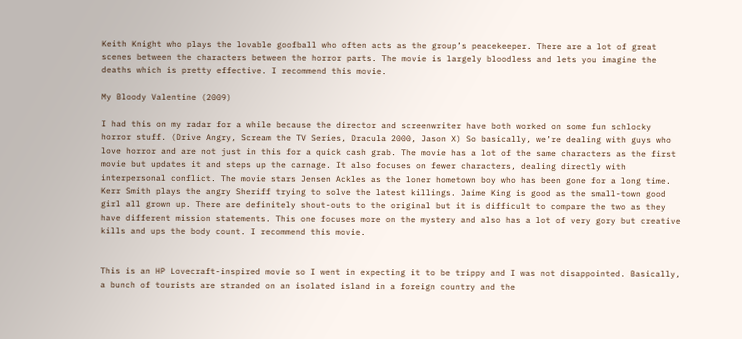Keith Knight who plays the lovable goofball who often acts as the group’s peacekeeper. There are a lot of great scenes between the characters between the horror parts. The movie is largely bloodless and lets you imagine the deaths which is pretty effective. I recommend this movie.

My Bloody Valentine (2009)

I had this on my radar for a while because the director and screenwriter have both worked on some fun schlocky horror stuff. (Drive Angry, Scream the TV Series, Dracula 2000, Jason X) So basically, we’re dealing with guys who love horror and are not just in this for a quick cash grab. The movie has a lot of the same characters as the first movie but updates it and steps up the carnage. It also focuses on fewer characters, dealing directly with interpersonal conflict. The movie stars Jensen Ackles as the loner hometown boy who has been gone for a long time. Kerr Smith plays the angry Sheriff trying to solve the latest killings. Jaime King is good as the small-town good girl all grown up. There are definitely shout-outs to the original but it is difficult to compare the two as they have different mission statements. This one focuses more on the mystery and also has a lot of very gory but creative kills and ups the body count. I recommend this movie.


This is an HP Lovecraft-inspired movie so I went in expecting it to be trippy and I was not disappointed. Basically, a bunch of tourists are stranded on an isolated island in a foreign country and the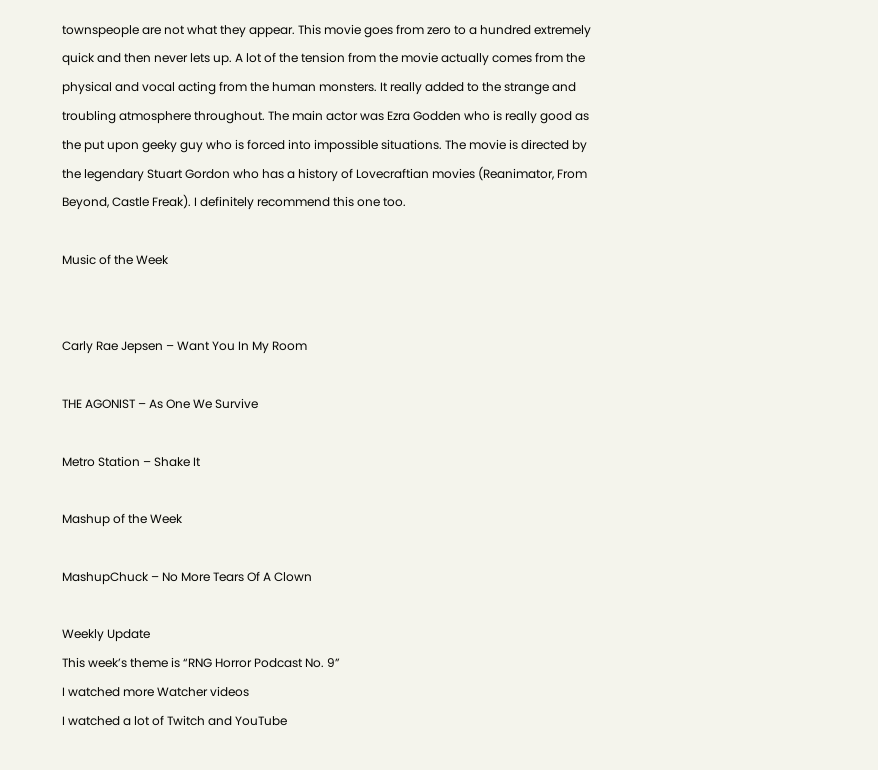townspeople are not what they appear. This movie goes from zero to a hundred extremely quick and then never lets up. A lot of the tension from the movie actually comes from the physical and vocal acting from the human monsters. It really added to the strange and troubling atmosphere throughout. The main actor was Ezra Godden who is really good as the put upon geeky guy who is forced into impossible situations. The movie is directed by the legendary Stuart Gordon who has a history of Lovecraftian movies (Reanimator, From Beyond, Castle Freak). I definitely recommend this one too.

Music of the Week


Carly Rae Jepsen – Want You In My Room

THE AGONIST – As One We Survive

Metro Station – Shake It

Mashup of the Week

MashupChuck – No More Tears Of A Clown

Weekly Update
This week’s theme is “RNG Horror Podcast No. 9”
I watched more Watcher videos
I watched a lot of Twitch and YouTube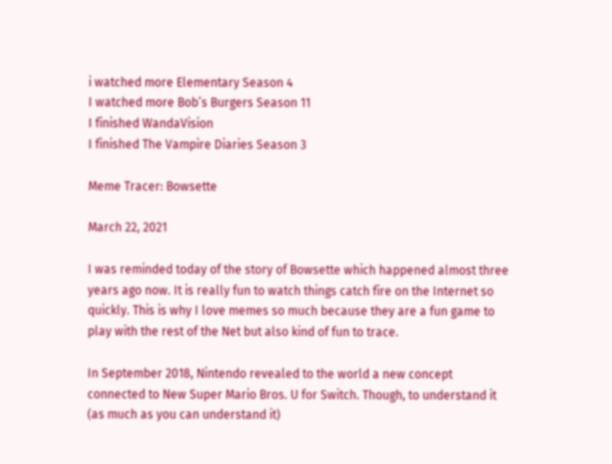i watched more Elementary Season 4
I watched more Bob’s Burgers Season 11
I finished WandaVision
I finished The Vampire Diaries Season 3

Meme Tracer: Bowsette

March 22, 2021

I was reminded today of the story of Bowsette which happened almost three years ago now. It is really fun to watch things catch fire on the Internet so quickly. This is why I love memes so much because they are a fun game to play with the rest of the Net but also kind of fun to trace.

In September 2018, Nintendo revealed to the world a new concept connected to New Super Mario Bros. U for Switch. Though, to understand it (as much as you can understand it)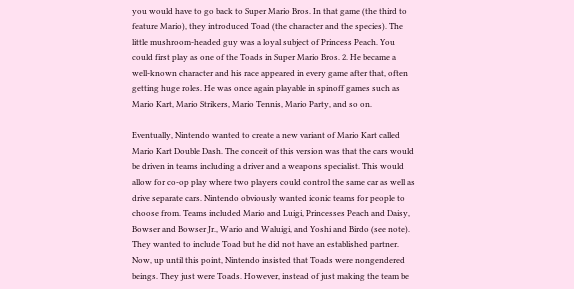you would have to go back to Super Mario Bros. In that game (the third to feature Mario), they introduced Toad (the character and the species). The little mushroom-headed guy was a loyal subject of Princess Peach. You could first play as one of the Toads in Super Mario Bros. 2. He became a well-known character and his race appeared in every game after that, often getting huge roles. He was once again playable in spinoff games such as Mario Kart, Mario Strikers, Mario Tennis, Mario Party, and so on.

Eventually, Nintendo wanted to create a new variant of Mario Kart called Mario Kart Double Dash. The conceit of this version was that the cars would be driven in teams including a driver and a weapons specialist. This would allow for co-op play where two players could control the same car as well as drive separate cars. Nintendo obviously wanted iconic teams for people to choose from. Teams included Mario and Luigi, Princesses Peach and Daisy, Bowser and Bowser Jr., Wario and Waluigi, and Yoshi and Birdo (see note). They wanted to include Toad but he did not have an established partner. Now, up until this point, Nintendo insisted that Toads were nongendered beings. They just were Toads. However, instead of just making the team be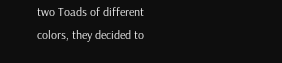two Toads of different colors, they decided to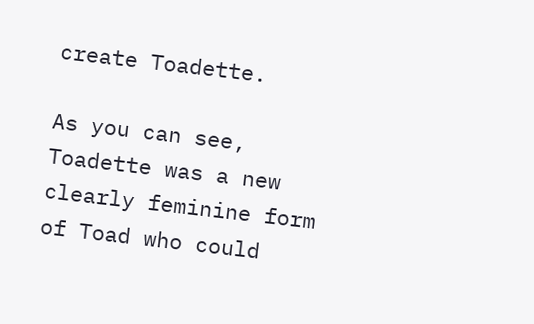create Toadette.

As you can see, Toadette was a new clearly feminine form of Toad who could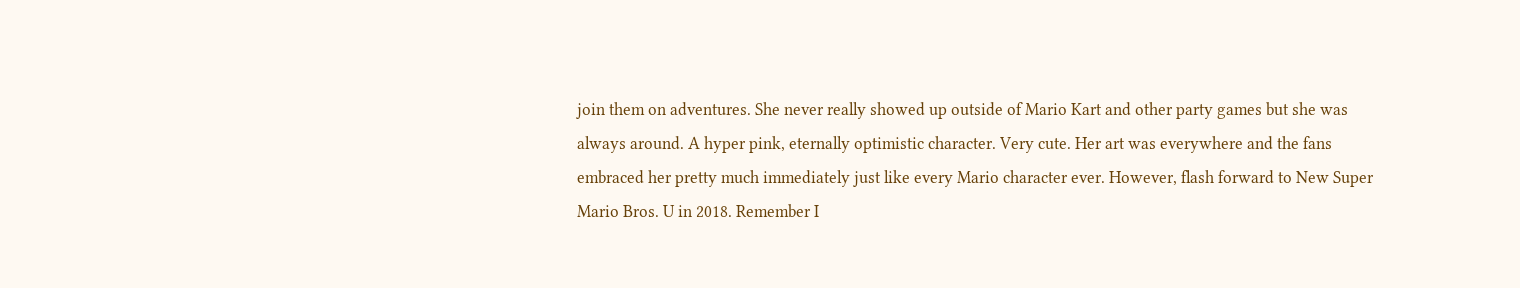join them on adventures. She never really showed up outside of Mario Kart and other party games but she was always around. A hyper pink, eternally optimistic character. Very cute. Her art was everywhere and the fans embraced her pretty much immediately just like every Mario character ever. However, flash forward to New Super Mario Bros. U in 2018. Remember I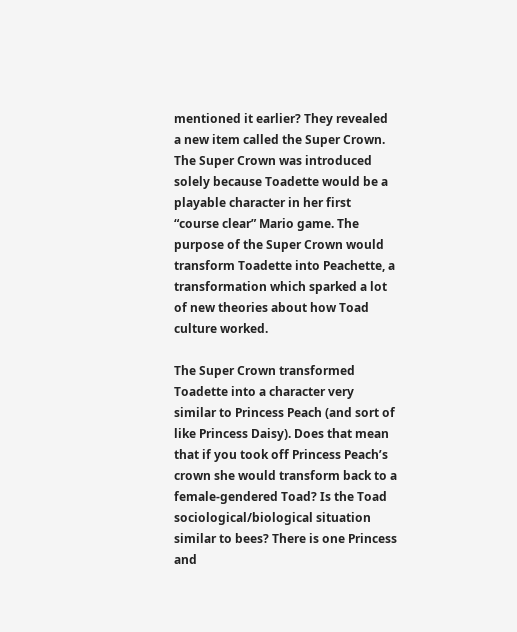mentioned it earlier? They revealed a new item called the Super Crown. The Super Crown was introduced solely because Toadette would be a playable character in her first “course clear” Mario game. The purpose of the Super Crown would transform Toadette into Peachette, a transformation which sparked a lot of new theories about how Toad culture worked.

The Super Crown transformed Toadette into a character very similar to Princess Peach (and sort of like Princess Daisy). Does that mean that if you took off Princess Peach’s crown she would transform back to a female-gendered Toad? Is the Toad sociological/biological situation similar to bees? There is one Princess and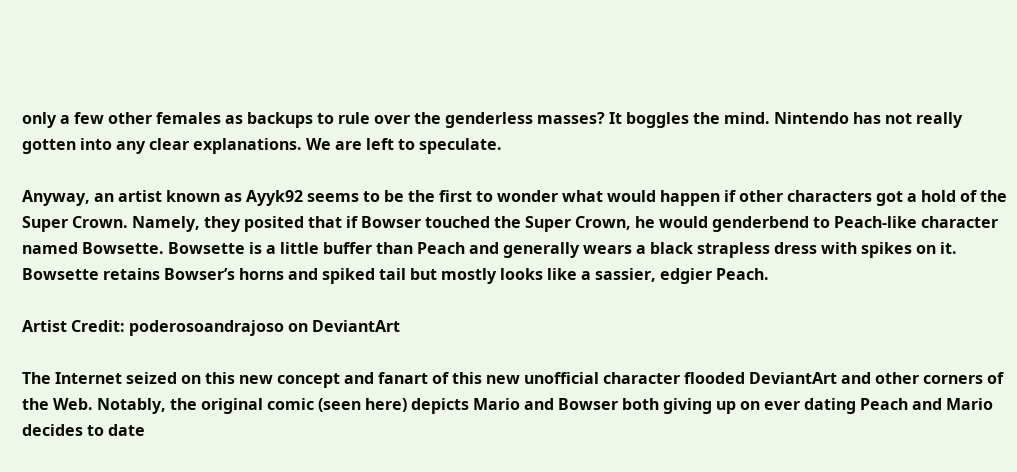only a few other females as backups to rule over the genderless masses? It boggles the mind. Nintendo has not really gotten into any clear explanations. We are left to speculate.

Anyway, an artist known as Ayyk92 seems to be the first to wonder what would happen if other characters got a hold of the Super Crown. Namely, they posited that if Bowser touched the Super Crown, he would genderbend to Peach-like character named Bowsette. Bowsette is a little buffer than Peach and generally wears a black strapless dress with spikes on it. Bowsette retains Bowser’s horns and spiked tail but mostly looks like a sassier, edgier Peach.

Artist Credit: poderosoandrajoso on DeviantArt

The Internet seized on this new concept and fanart of this new unofficial character flooded DeviantArt and other corners of the Web. Notably, the original comic (seen here) depicts Mario and Bowser both giving up on ever dating Peach and Mario decides to date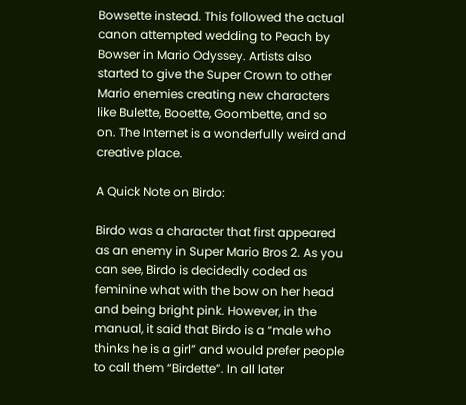Bowsette instead. This followed the actual canon attempted wedding to Peach by Bowser in Mario Odyssey. Artists also started to give the Super Crown to other Mario enemies creating new characters like Bulette, Booette, Goombette, and so on. The Internet is a wonderfully weird and creative place.

A Quick Note on Birdo:

Birdo was a character that first appeared as an enemy in Super Mario Bros 2. As you can see, Birdo is decidedly coded as feminine what with the bow on her head and being bright pink. However, in the manual, it said that Birdo is a “male who thinks he is a girl” and would prefer people to call them “Birdette”. In all later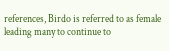references, Birdo is referred to as female leading many to continue to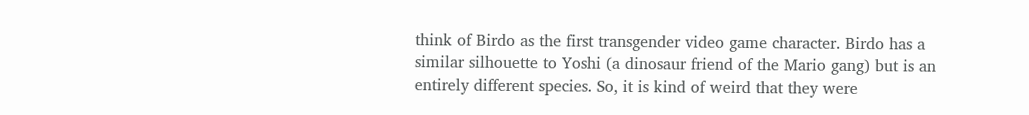think of Birdo as the first transgender video game character. Birdo has a similar silhouette to Yoshi (a dinosaur friend of the Mario gang) but is an entirely different species. So, it is kind of weird that they were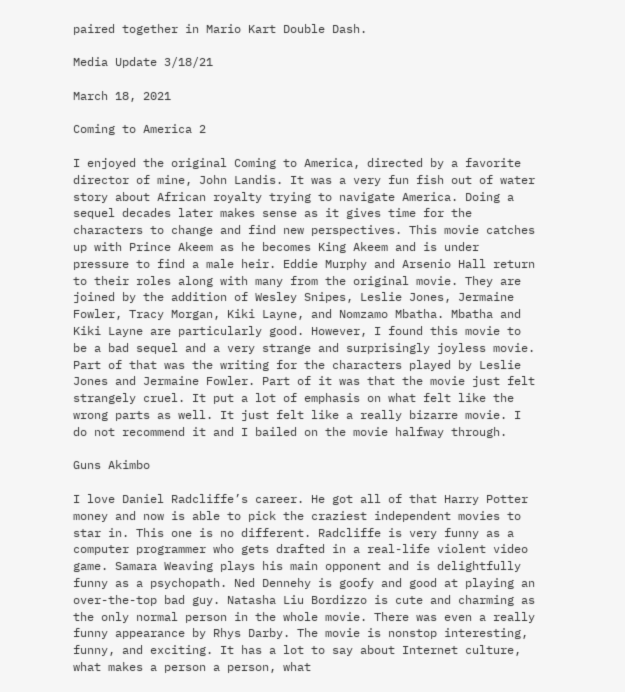paired together in Mario Kart Double Dash.

Media Update 3/18/21

March 18, 2021

Coming to America 2

I enjoyed the original Coming to America, directed by a favorite director of mine, John Landis. It was a very fun fish out of water story about African royalty trying to navigate America. Doing a sequel decades later makes sense as it gives time for the characters to change and find new perspectives. This movie catches up with Prince Akeem as he becomes King Akeem and is under pressure to find a male heir. Eddie Murphy and Arsenio Hall return to their roles along with many from the original movie. They are joined by the addition of Wesley Snipes, Leslie Jones, Jermaine Fowler, Tracy Morgan, Kiki Layne, and Nomzamo Mbatha. Mbatha and Kiki Layne are particularly good. However, I found this movie to be a bad sequel and a very strange and surprisingly joyless movie. Part of that was the writing for the characters played by Leslie Jones and Jermaine Fowler. Part of it was that the movie just felt strangely cruel. It put a lot of emphasis on what felt like the wrong parts as well. It just felt like a really bizarre movie. I do not recommend it and I bailed on the movie halfway through.

Guns Akimbo

I love Daniel Radcliffe’s career. He got all of that Harry Potter money and now is able to pick the craziest independent movies to star in. This one is no different. Radcliffe is very funny as a computer programmer who gets drafted in a real-life violent video game. Samara Weaving plays his main opponent and is delightfully funny as a psychopath. Ned Dennehy is goofy and good at playing an over-the-top bad guy. Natasha Liu Bordizzo is cute and charming as the only normal person in the whole movie. There was even a really funny appearance by Rhys Darby. The movie is nonstop interesting, funny, and exciting. It has a lot to say about Internet culture, what makes a person a person, what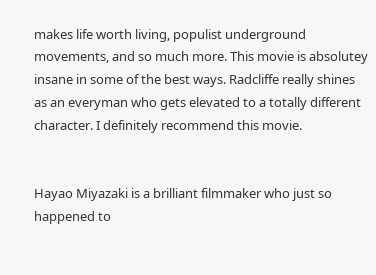makes life worth living, populist underground movements, and so much more. This movie is absolutey insane in some of the best ways. Radcliffe really shines as an everyman who gets elevated to a totally different character. I definitely recommend this movie.


Hayao Miyazaki is a brilliant filmmaker who just so happened to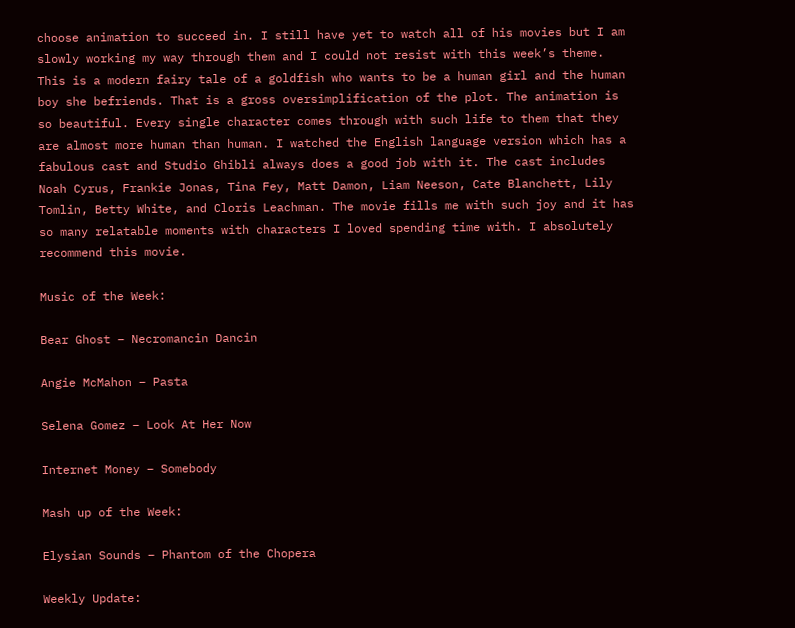choose animation to succeed in. I still have yet to watch all of his movies but I am slowly working my way through them and I could not resist with this week’s theme. This is a modern fairy tale of a goldfish who wants to be a human girl and the human boy she befriends. That is a gross oversimplification of the plot. The animation is so beautiful. Every single character comes through with such life to them that they are almost more human than human. I watched the English language version which has a fabulous cast and Studio Ghibli always does a good job with it. The cast includes Noah Cyrus, Frankie Jonas, Tina Fey, Matt Damon, Liam Neeson, Cate Blanchett, Lily Tomlin, Betty White, and Cloris Leachman. The movie fills me with such joy and it has so many relatable moments with characters I loved spending time with. I absolutely recommend this movie.

Music of the Week:

Bear Ghost – Necromancin Dancin

Angie McMahon – Pasta

Selena Gomez – Look At Her Now

Internet Money – Somebody

Mash up of the Week:

Elysian Sounds – Phantom of the Chopera

Weekly Update: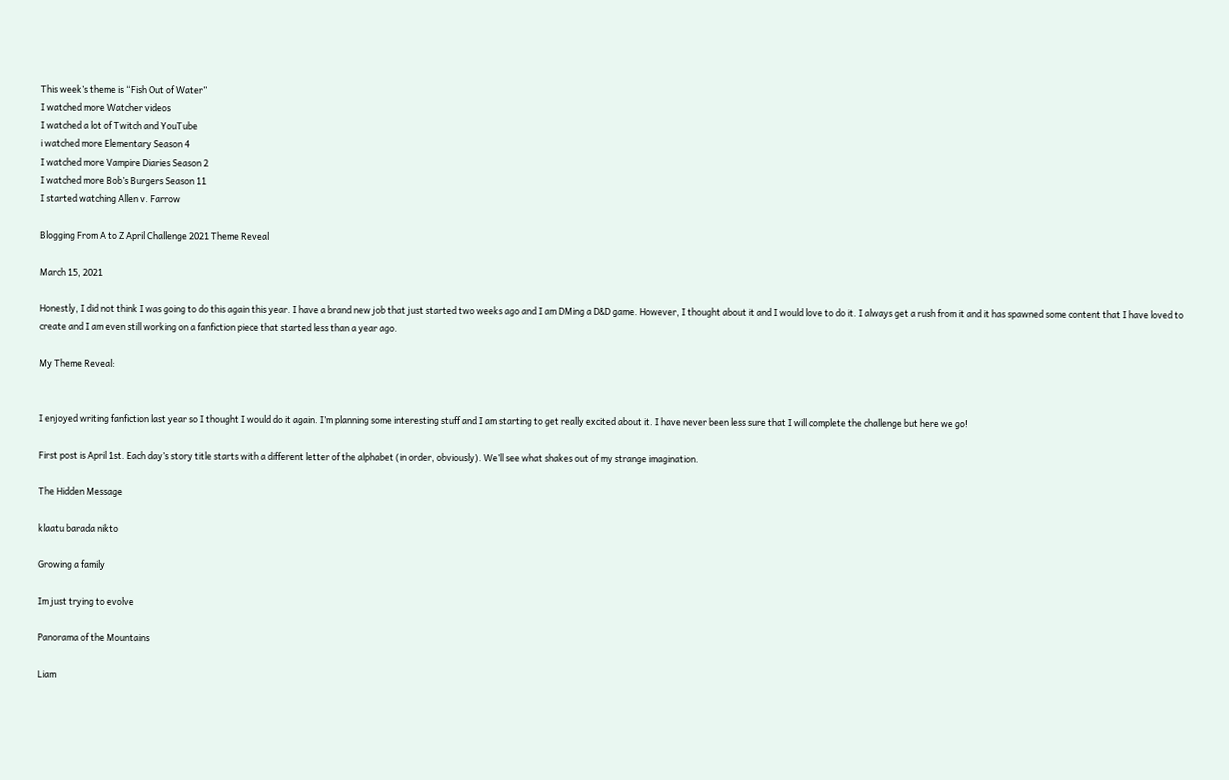This week’s theme is “Fish Out of Water”
I watched more Watcher videos
I watched a lot of Twitch and YouTube
i watched more Elementary Season 4
I watched more Vampire Diaries Season 2
I watched more Bob’s Burgers Season 11
I started watching Allen v. Farrow

Blogging From A to Z April Challenge 2021 Theme Reveal

March 15, 2021

Honestly, I did not think I was going to do this again this year. I have a brand new job that just started two weeks ago and I am DMing a D&D game. However, I thought about it and I would love to do it. I always get a rush from it and it has spawned some content that I have loved to create and I am even still working on a fanfiction piece that started less than a year ago.

My Theme Reveal:


I enjoyed writing fanfiction last year so I thought I would do it again. I’m planning some interesting stuff and I am starting to get really excited about it. I have never been less sure that I will complete the challenge but here we go!

First post is April 1st. Each day’s story title starts with a different letter of the alphabet (in order, obviously). We’ll see what shakes out of my strange imagination.

The Hidden Message

klaatu barada nikto

Growing a family

Im just trying to evolve

Panorama of the Mountains

Liam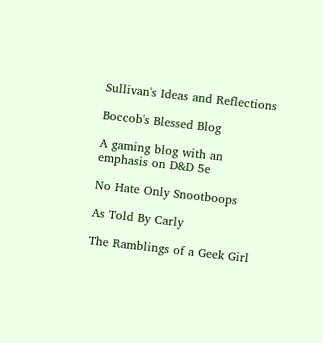Sullivan's Ideas and Reflections

Boccob's Blessed Blog

A gaming blog with an emphasis on D&D 5e

No Hate Only Snootboops

As Told By Carly

The Ramblings of a Geek Girl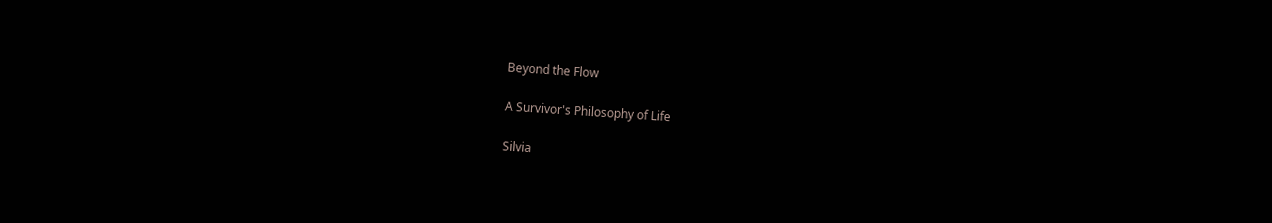Beyond the Flow

A Survivor's Philosophy of Life

Silvia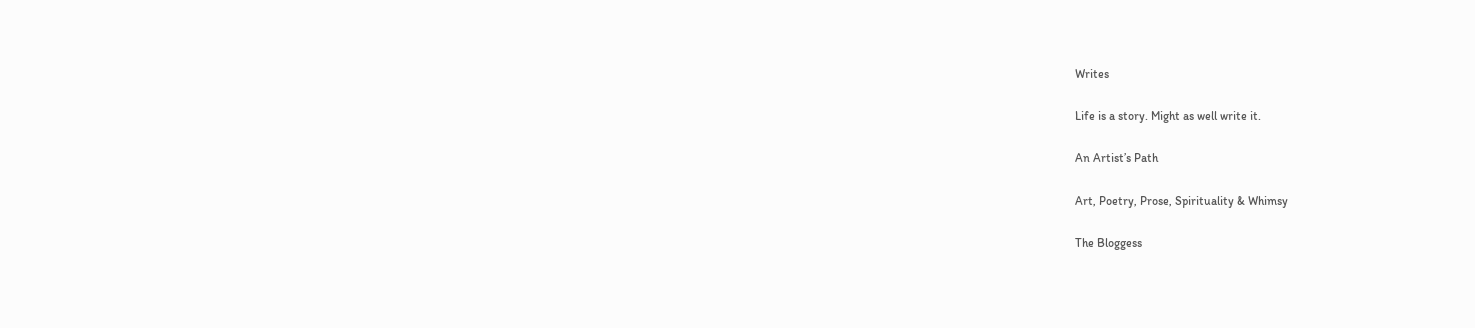Writes

Life is a story. Might as well write it.

An Artist’s Path

Art, Poetry, Prose, Spirituality & Whimsy

The Bloggess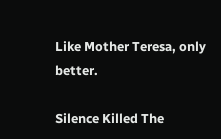Like Mother Teresa, only better.

Silence Killed The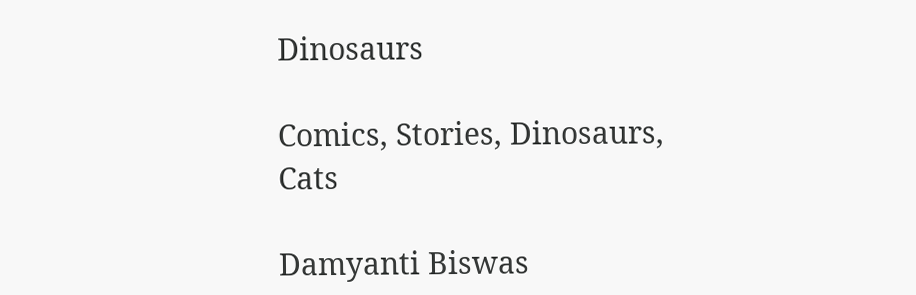Dinosaurs

Comics, Stories, Dinosaurs, Cats

Damyanti Biswas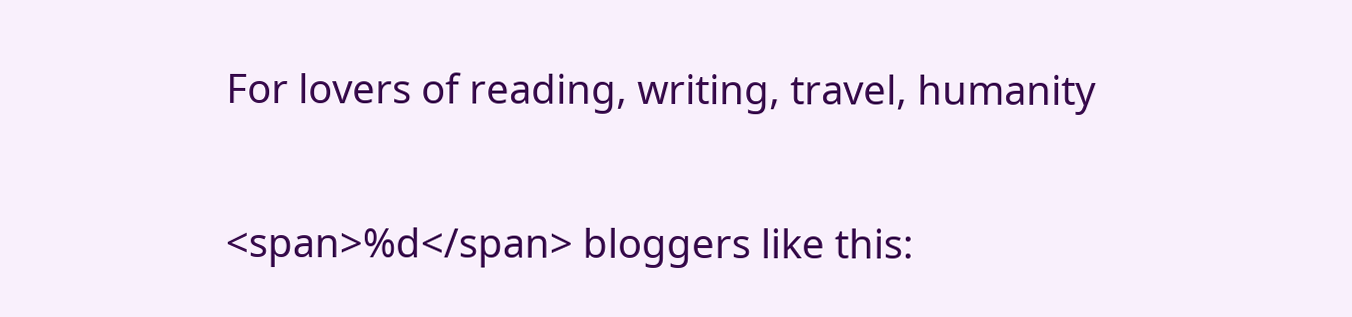For lovers of reading, writing, travel, humanity

<span>%d</span> bloggers like this: